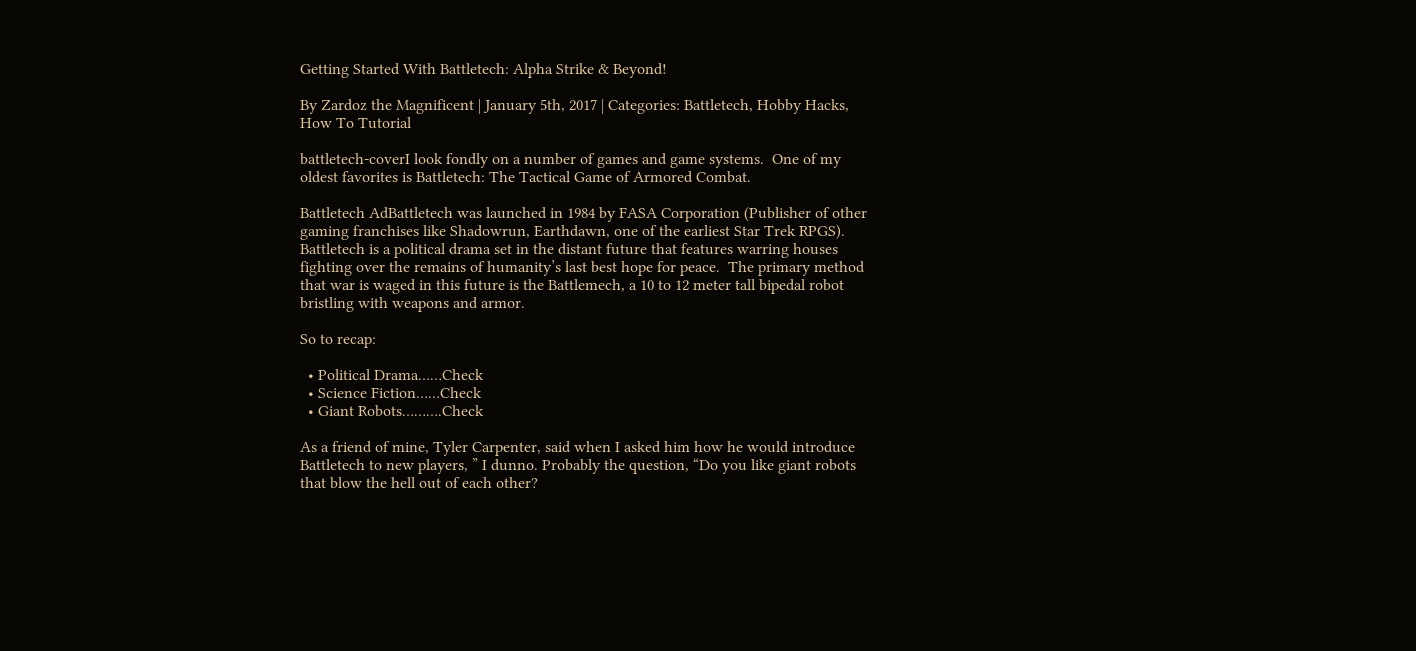Getting Started With Battletech: Alpha Strike & Beyond!

By Zardoz the Magnificent | January 5th, 2017 | Categories: Battletech, Hobby Hacks, How To Tutorial

battletech-coverI look fondly on a number of games and game systems.  One of my oldest favorites is Battletech: The Tactical Game of Armored Combat.

Battletech AdBattletech was launched in 1984 by FASA Corporation (Publisher of other gaming franchises like Shadowrun, Earthdawn, one of the earliest Star Trek RPGS).  Battletech is a political drama set in the distant future that features warring houses fighting over the remains of humanity’s last best hope for peace.  The primary method that war is waged in this future is the Battlemech, a 10 to 12 meter tall bipedal robot bristling with weapons and armor.

So to recap:

  • Political Drama……Check
  • Science Fiction……Check
  • Giant Robots……….Check

As a friend of mine, Tyler Carpenter, said when I asked him how he would introduce Battletech to new players, ” I dunno. Probably the question, “Do you like giant robots that blow the hell out of each other?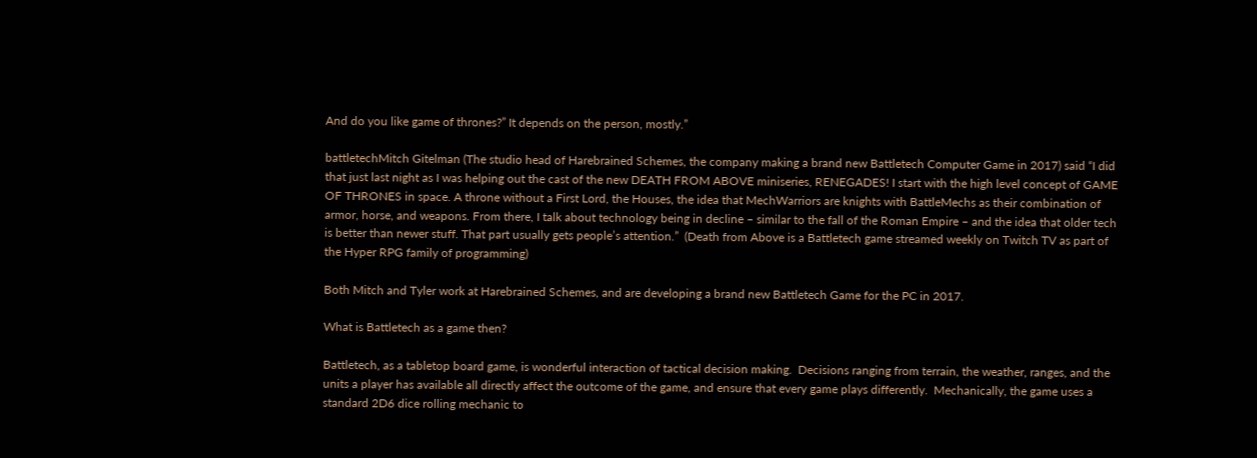And do you like game of thrones?” It depends on the person, mostly.”

battletechMitch Gitelman (The studio head of Harebrained Schemes, the company making a brand new Battletech Computer Game in 2017) said “I did that just last night as I was helping out the cast of the new DEATH FROM ABOVE miniseries, RENEGADES! I start with the high level concept of GAME OF THRONES in space. A throne without a First Lord, the Houses, the idea that MechWarriors are knights with BattleMechs as their combination of armor, horse, and weapons. From there, I talk about technology being in decline – similar to the fall of the Roman Empire – and the idea that older tech is better than newer stuff. That part usually gets people’s attention.”  (Death from Above is a Battletech game streamed weekly on Twitch TV as part of the Hyper RPG family of programming)

Both Mitch and Tyler work at Harebrained Schemes, and are developing a brand new Battletech Game for the PC in 2017.

What is Battletech as a game then?

Battletech, as a tabletop board game, is wonderful interaction of tactical decision making.  Decisions ranging from terrain, the weather, ranges, and the units a player has available all directly affect the outcome of the game, and ensure that every game plays differently.  Mechanically, the game uses a standard 2D6 dice rolling mechanic to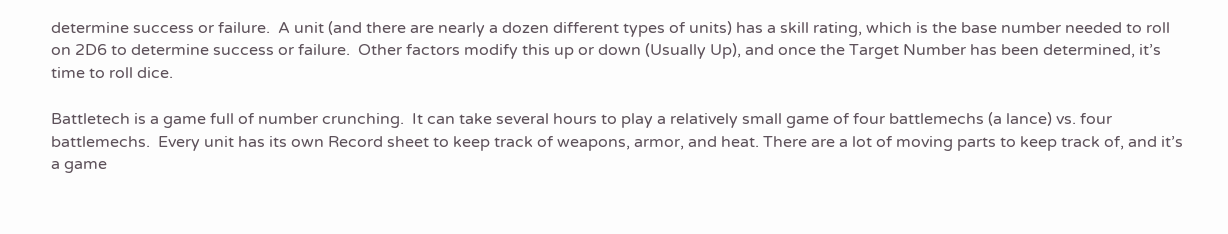determine success or failure.  A unit (and there are nearly a dozen different types of units) has a skill rating, which is the base number needed to roll on 2D6 to determine success or failure.  Other factors modify this up or down (Usually Up), and once the Target Number has been determined, it’s time to roll dice.

Battletech is a game full of number crunching.  It can take several hours to play a relatively small game of four battlemechs (a lance) vs. four battlemechs.  Every unit has its own Record sheet to keep track of weapons, armor, and heat. There are a lot of moving parts to keep track of, and it’s a game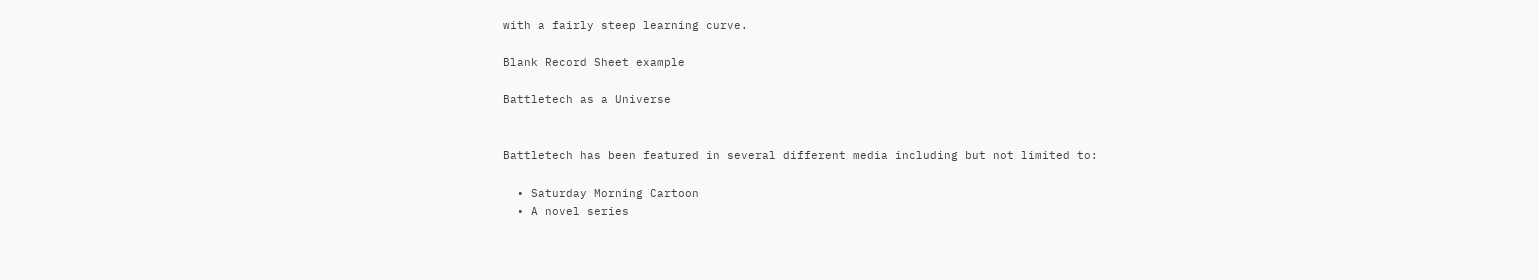with a fairly steep learning curve.

Blank Record Sheet example

Battletech as a Universe


Battletech has been featured in several different media including but not limited to:

  • Saturday Morning Cartoon
  • A novel series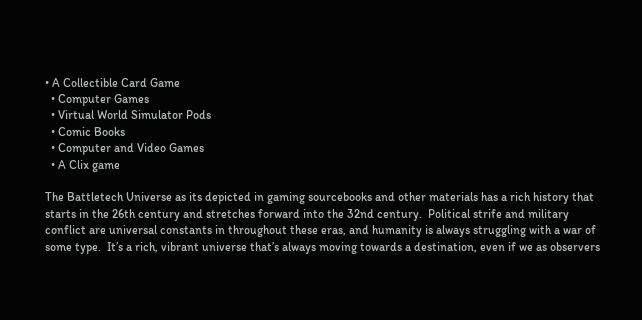• A Collectible Card Game
  • Computer Games
  • Virtual World Simulator Pods
  • Comic Books
  • Computer and Video Games
  • A Clix game

The Battletech Universe as its depicted in gaming sourcebooks and other materials has a rich history that starts in the 26th century and stretches forward into the 32nd century.  Political strife and military conflict are universal constants in throughout these eras, and humanity is always struggling with a war of some type.  It’s a rich, vibrant universe that’s always moving towards a destination, even if we as observers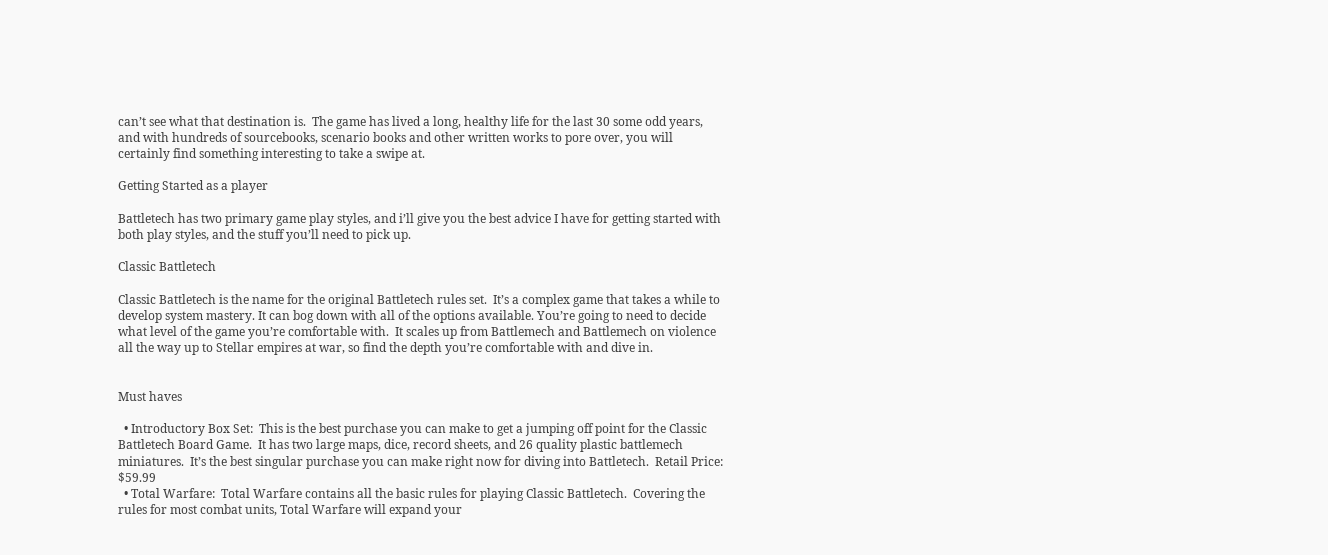can’t see what that destination is.  The game has lived a long, healthy life for the last 30 some odd years, and with hundreds of sourcebooks, scenario books and other written works to pore over, you will certainly find something interesting to take a swipe at.

Getting Started as a player

Battletech has two primary game play styles, and i’ll give you the best advice I have for getting started with both play styles, and the stuff you’ll need to pick up.

Classic Battletech

Classic Battletech is the name for the original Battletech rules set.  It’s a complex game that takes a while to develop system mastery. It can bog down with all of the options available. You’re going to need to decide what level of the game you’re comfortable with.  It scales up from Battlemech and Battlemech on violence all the way up to Stellar empires at war, so find the depth you’re comfortable with and dive in.


Must haves

  • Introductory Box Set:  This is the best purchase you can make to get a jumping off point for the Classic Battletech Board Game.  It has two large maps, dice, record sheets, and 26 quality plastic battlemech miniatures.  It’s the best singular purchase you can make right now for diving into Battletech.  Retail Price: $59.99
  • Total Warfare:  Total Warfare contains all the basic rules for playing Classic Battletech.  Covering the rules for most combat units, Total Warfare will expand your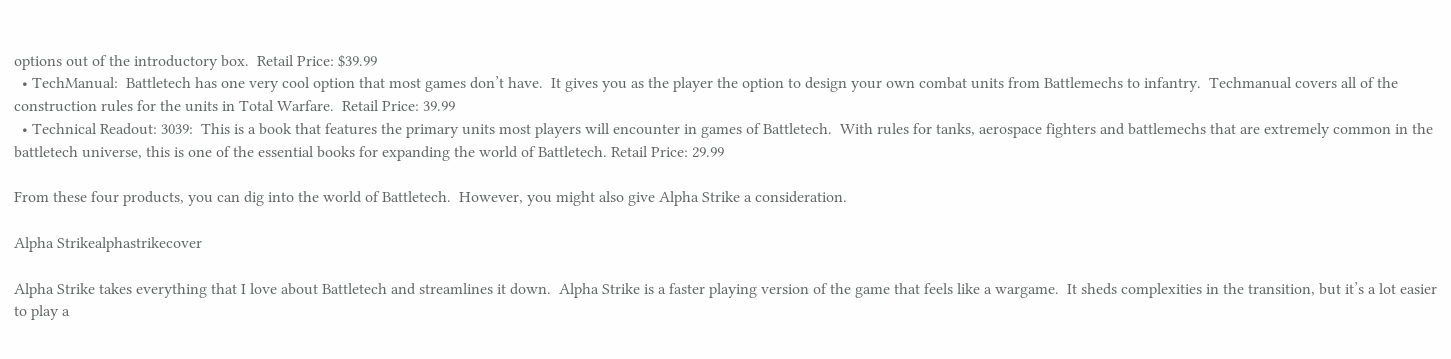options out of the introductory box.  Retail Price: $39.99
  • TechManual:  Battletech has one very cool option that most games don’t have.  It gives you as the player the option to design your own combat units from Battlemechs to infantry.  Techmanual covers all of the construction rules for the units in Total Warfare.  Retail Price: 39.99
  • Technical Readout: 3039:  This is a book that features the primary units most players will encounter in games of Battletech.  With rules for tanks, aerospace fighters and battlemechs that are extremely common in the battletech universe, this is one of the essential books for expanding the world of Battletech. Retail Price: 29.99

From these four products, you can dig into the world of Battletech.  However, you might also give Alpha Strike a consideration.

Alpha Strikealphastrikecover

Alpha Strike takes everything that I love about Battletech and streamlines it down.  Alpha Strike is a faster playing version of the game that feels like a wargame.  It sheds complexities in the transition, but it’s a lot easier to play a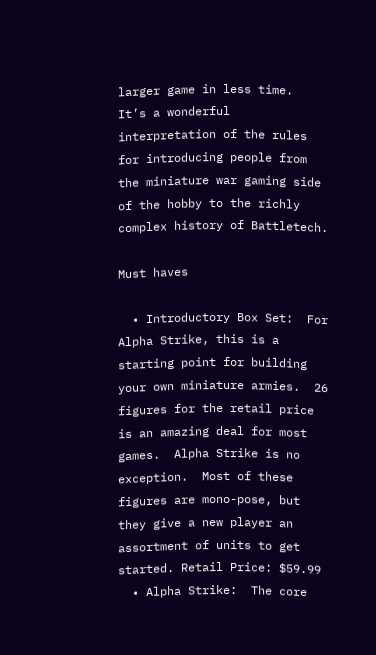larger game in less time.  It’s a wonderful interpretation of the rules for introducing people from the miniature war gaming side of the hobby to the richly complex history of Battletech.

Must haves

  • Introductory Box Set:  For Alpha Strike, this is a starting point for building your own miniature armies.  26 figures for the retail price is an amazing deal for most games.  Alpha Strike is no exception.  Most of these figures are mono-pose, but they give a new player an assortment of units to get started. Retail Price: $59.99
  • Alpha Strike:  The core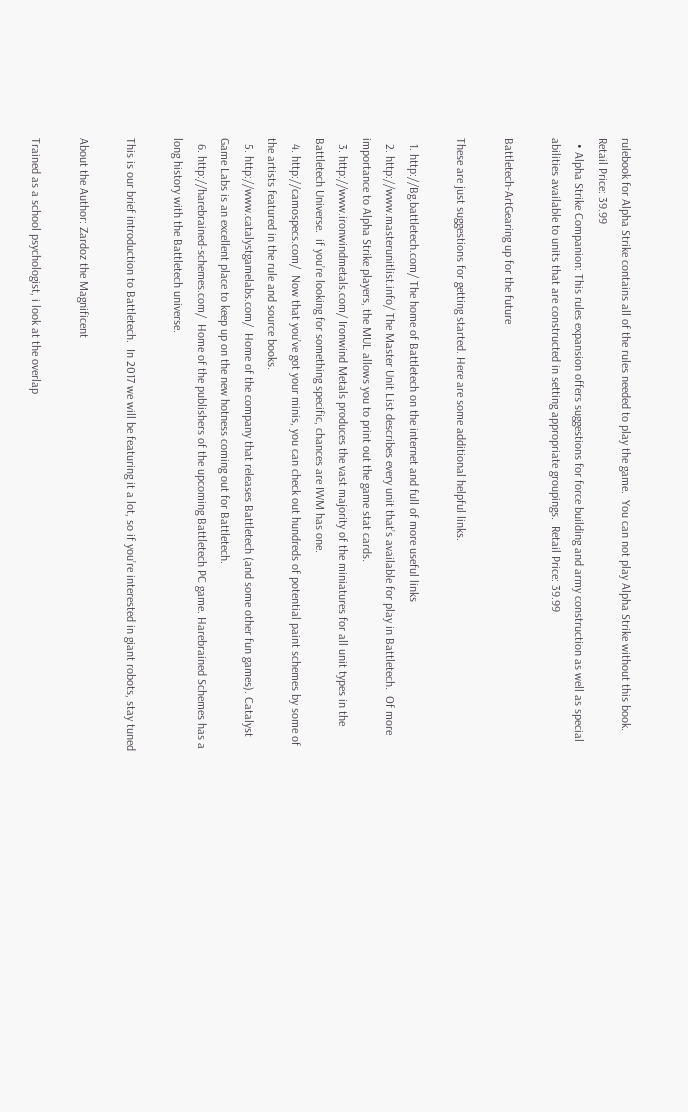rulebook for Alpha Strike contains all of the rules needed to play the game.  You can not play Alpha Strike without this book.  Retail Price: 39.99
  • Alpha Strike Companion: This rules expansion offers suggestions for force building and army construction as well as special abilities available to units that are constructed in setting appropriate groupings.  Retail Price: 39.99

Battletech-ArtGearing up for the future

These are just suggestions for getting started. Here are some additional helpful links.

  1. http://Bg.battletech.com/ The home of Battletech on the internet and full of more useful links
  2. http://www.masterunitlist.info/ The Master Unit List describes every unit that’s available for play in Battletech.  Of more importance to Alpha Strike players, the MUL allows you to print out the game stat cards.
  3. http://www.ironwindmetals.com/ Ironwind Metals produces the vast majority of the miniatures for all unit types in the Battletech Universe.  if you’re looking for something specific, chances are IWM has one.
  4. http://camospecs.com/  Now that you’ve got your minis, you can check out hundreds of potential paint schemes by some of the artists featured in the rule and source books.
  5. http://www.catalystgamelabs.com/  Home of the company that releases Battletech (and some other fun games). Catalyst Game Labs is an excellent place to keep up on the new hotness coming out for Battletech.
  6. http://harebrained-schemes.com/  Home of the publishers of the upcoming Battletech PC game. Harebrained Schemes has a long history with the Battletech universe.

This is our brief introduction to Battletech.  In 2017 we will be featuring it a lot, so if you’re interested in giant robots, stay tuned

About the Author: Zardoz the Magnificent

Trained as a school psychologist, i look at the overlap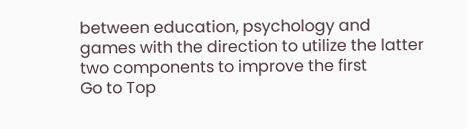between education, psychology and games with the direction to utilize the latter two components to improve the first
Go to Top